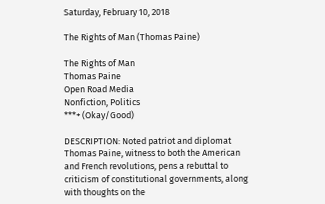Saturday, February 10, 2018

The Rights of Man (Thomas Paine)

The Rights of Man
Thomas Paine
Open Road Media
Nonfiction, Politics
***+ (Okay/Good)

DESCRIPTION: Noted patriot and diplomat Thomas Paine, witness to both the American and French revolutions, pens a rebuttal to criticism of constitutional governments, along with thoughts on the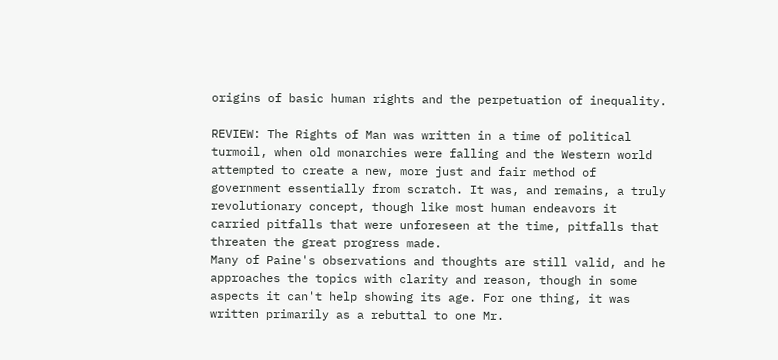origins of basic human rights and the perpetuation of inequality.

REVIEW: The Rights of Man was written in a time of political turmoil, when old monarchies were falling and the Western world attempted to create a new, more just and fair method of government essentially from scratch. It was, and remains, a truly revolutionary concept, though like most human endeavors it carried pitfalls that were unforeseen at the time, pitfalls that threaten the great progress made.
Many of Paine's observations and thoughts are still valid, and he approaches the topics with clarity and reason, though in some aspects it can't help showing its age. For one thing, it was written primarily as a rebuttal to one Mr.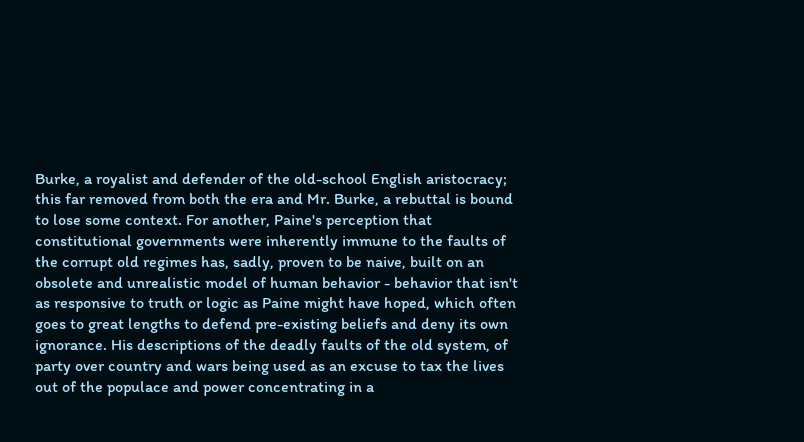Burke, a royalist and defender of the old-school English aristocracy; this far removed from both the era and Mr. Burke, a rebuttal is bound to lose some context. For another, Paine's perception that constitutional governments were inherently immune to the faults of the corrupt old regimes has, sadly, proven to be naive, built on an obsolete and unrealistic model of human behavior - behavior that isn't as responsive to truth or logic as Paine might have hoped, which often goes to great lengths to defend pre-existing beliefs and deny its own ignorance. His descriptions of the deadly faults of the old system, of party over country and wars being used as an excuse to tax the lives out of the populace and power concentrating in a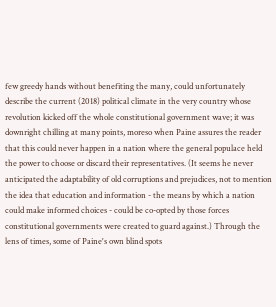few greedy hands without benefiting the many, could unfortunately describe the current (2018) political climate in the very country whose revolution kicked off the whole constitutional government wave; it was downright chilling at many points, moreso when Paine assures the reader that this could never happen in a nation where the general populace held the power to choose or discard their representatives. (It seems he never anticipated the adaptability of old corruptions and prejudices, not to mention the idea that education and information - the means by which a nation could make informed choices - could be co-opted by those forces constitutional governments were created to guard against.) Through the lens of times, some of Paine's own blind spots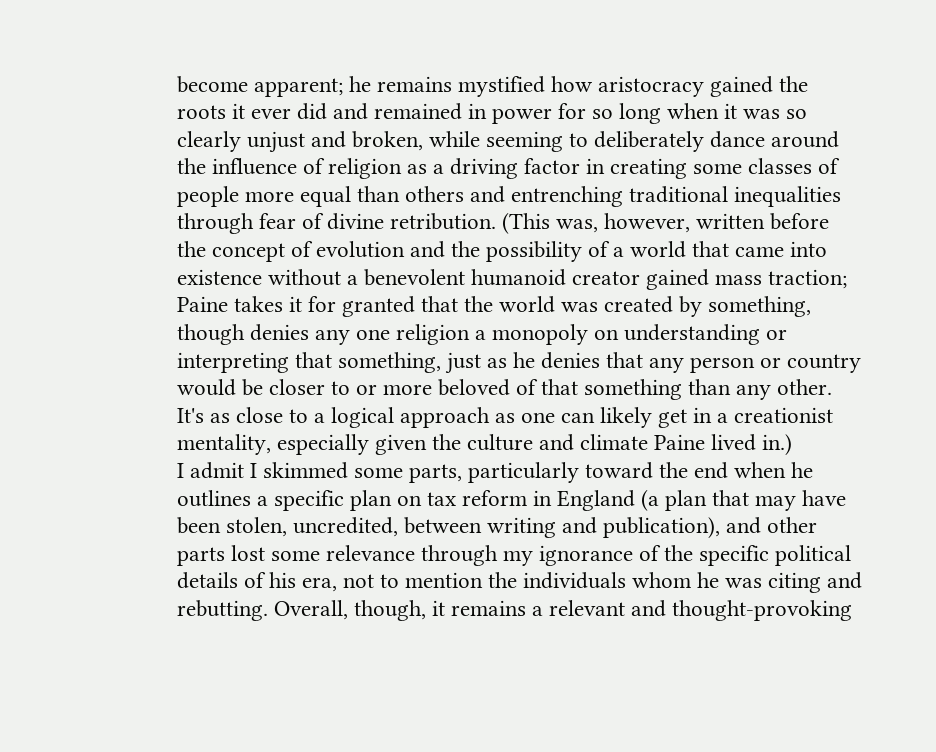become apparent; he remains mystified how aristocracy gained the roots it ever did and remained in power for so long when it was so clearly unjust and broken, while seeming to deliberately dance around the influence of religion as a driving factor in creating some classes of people more equal than others and entrenching traditional inequalities through fear of divine retribution. (This was, however, written before the concept of evolution and the possibility of a world that came into existence without a benevolent humanoid creator gained mass traction; Paine takes it for granted that the world was created by something, though denies any one religion a monopoly on understanding or interpreting that something, just as he denies that any person or country would be closer to or more beloved of that something than any other. It's as close to a logical approach as one can likely get in a creationist mentality, especially given the culture and climate Paine lived in.)
I admit I skimmed some parts, particularly toward the end when he outlines a specific plan on tax reform in England (a plan that may have been stolen, uncredited, between writing and publication), and other parts lost some relevance through my ignorance of the specific political details of his era, not to mention the individuals whom he was citing and rebutting. Overall, though, it remains a relevant and thought-provoking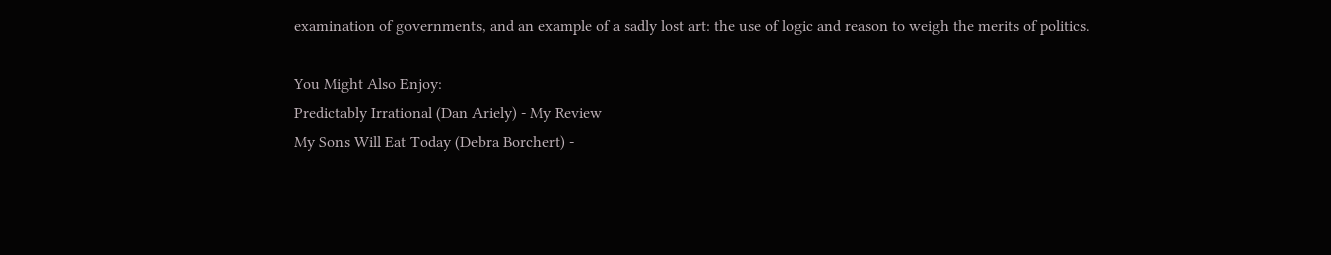examination of governments, and an example of a sadly lost art: the use of logic and reason to weigh the merits of politics.

You Might Also Enjoy:
Predictably Irrational (Dan Ariely) - My Review
My Sons Will Eat Today (Debra Borchert) -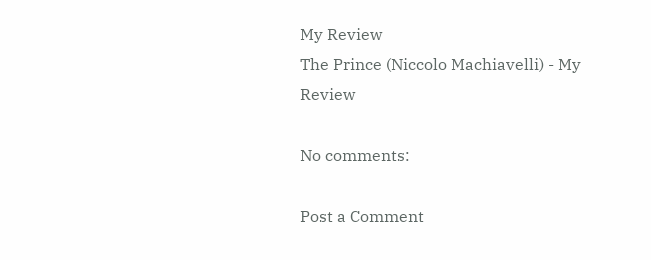My Review
The Prince (Niccolo Machiavelli) - My Review

No comments:

Post a Comment